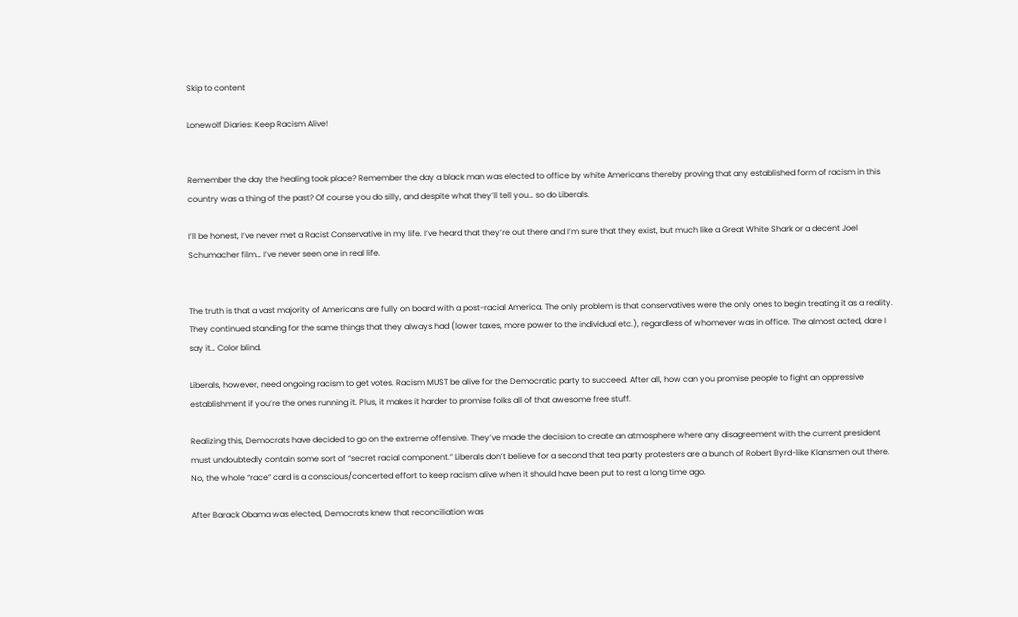Skip to content

Lonewolf Diaries: Keep Racism Alive!


Remember the day the healing took place? Remember the day a black man was elected to office by white Americans thereby proving that any established form of racism in this country was a thing of the past? Of course you do silly, and despite what they’ll tell you… so do Liberals.

I’ll be honest, I’ve never met a Racist Conservative in my life. I’ve heard that they’re out there and I’m sure that they exist, but much like a Great White Shark or a decent Joel Schumacher film… I’ve never seen one in real life.


The truth is that a vast majority of Americans are fully on board with a post-racial America. The only problem is that conservatives were the only ones to begin treating it as a reality. They continued standing for the same things that they always had (lower taxes, more power to the individual etc.), regardless of whomever was in office. The almost acted, dare I say it… Color blind.

Liberals, however, need ongoing racism to get votes. Racism MUST be alive for the Democratic party to succeed. After all, how can you promise people to fight an oppressive establishment if you’re the ones running it. Plus, it makes it harder to promise folks all of that awesome free stuff.

Realizing this, Democrats have decided to go on the extreme offensive. They’ve made the decision to create an atmosphere where any disagreement with the current president must undoubtedly contain some sort of “secret racial component.” Liberals don’t believe for a second that tea party protesters are a bunch of Robert Byrd-like Klansmen out there. No, the whole “race” card is a conscious/concerted effort to keep racism alive when it should have been put to rest a long time ago.

After Barack Obama was elected, Democrats knew that reconciliation was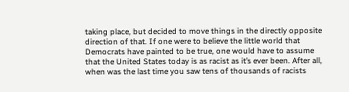taking place, but decided to move things in the directly opposite direction of that. If one were to believe the little world that Democrats have painted to be true, one would have to assume that the United States today is as racist as it’s ever been. After all, when was the last time you saw tens of thousands of racists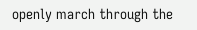openly march through the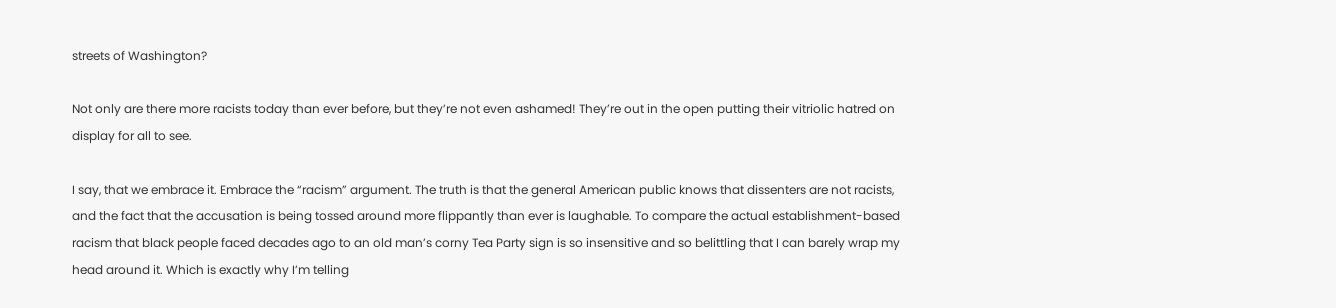streets of Washington?

Not only are there more racists today than ever before, but they’re not even ashamed! They’re out in the open putting their vitriolic hatred on display for all to see.

I say, that we embrace it. Embrace the “racism” argument. The truth is that the general American public knows that dissenters are not racists, and the fact that the accusation is being tossed around more flippantly than ever is laughable. To compare the actual establishment-based racism that black people faced decades ago to an old man’s corny Tea Party sign is so insensitive and so belittling that I can barely wrap my head around it. Which is exactly why I’m telling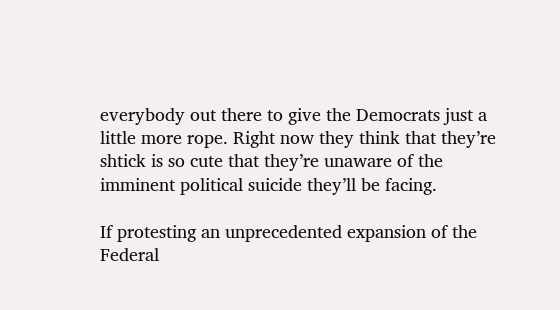everybody out there to give the Democrats just a little more rope. Right now they think that they’re shtick is so cute that they’re unaware of the imminent political suicide they’ll be facing.

If protesting an unprecedented expansion of the Federal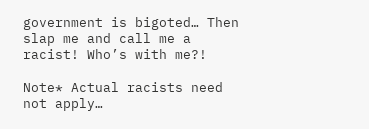government is bigoted… Then slap me and call me a racist! Who’s with me?!

Note* Actual racists need not apply…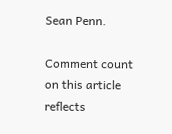Sean Penn.

Comment count on this article reflects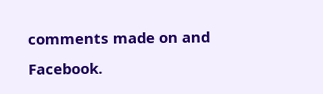comments made on and Facebook.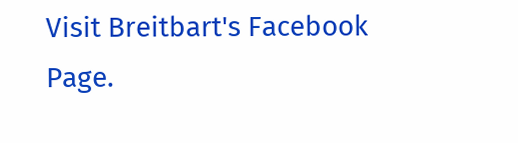Visit Breitbart's Facebook Page.